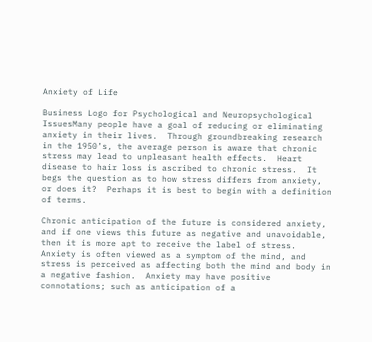Anxiety of Life

Business Logo for Psychological and Neuropsychological IssuesMany people have a goal of reducing or eliminating anxiety in their lives.  Through groundbreaking research in the 1950’s, the average person is aware that chronic stress may lead to unpleasant health effects.  Heart disease to hair loss is ascribed to chronic stress.  It begs the question as to how stress differs from anxiety, or does it?  Perhaps it is best to begin with a definition of terms.

Chronic anticipation of the future is considered anxiety, and if one views this future as negative and unavoidable, then it is more apt to receive the label of stress.  Anxiety is often viewed as a symptom of the mind, and stress is perceived as affecting both the mind and body in a negative fashion.  Anxiety may have positive connotations; such as anticipation of a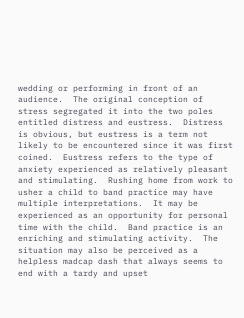wedding or performing in front of an audience.  The original conception of stress segregated it into the two poles entitled distress and eustress.  Distress is obvious, but eustress is a term not likely to be encountered since it was first coined.  Eustress refers to the type of anxiety experienced as relatively pleasant and stimulating.  Rushing home from work to usher a child to band practice may have multiple interpretations.  It may be experienced as an opportunity for personal time with the child.  Band practice is an enriching and stimulating activity.  The situation may also be perceived as a helpless madcap dash that always seems to end with a tardy and upset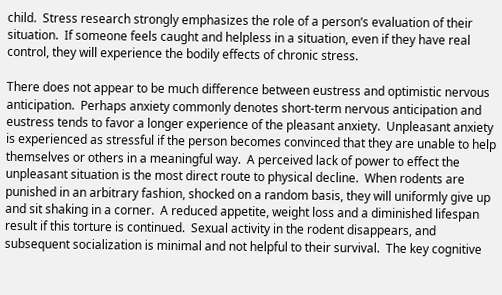child.  Stress research strongly emphasizes the role of a person’s evaluation of their situation.  If someone feels caught and helpless in a situation, even if they have real control, they will experience the bodily effects of chronic stress.

There does not appear to be much difference between eustress and optimistic nervous anticipation.  Perhaps anxiety commonly denotes short-term nervous anticipation and eustress tends to favor a longer experience of the pleasant anxiety.  Unpleasant anxiety is experienced as stressful if the person becomes convinced that they are unable to help themselves or others in a meaningful way.  A perceived lack of power to effect the unpleasant situation is the most direct route to physical decline.  When rodents are punished in an arbitrary fashion, shocked on a random basis, they will uniformly give up and sit shaking in a corner.  A reduced appetite, weight loss and a diminished lifespan result if this torture is continued.  Sexual activity in the rodent disappears, and subsequent socialization is minimal and not helpful to their survival.  The key cognitive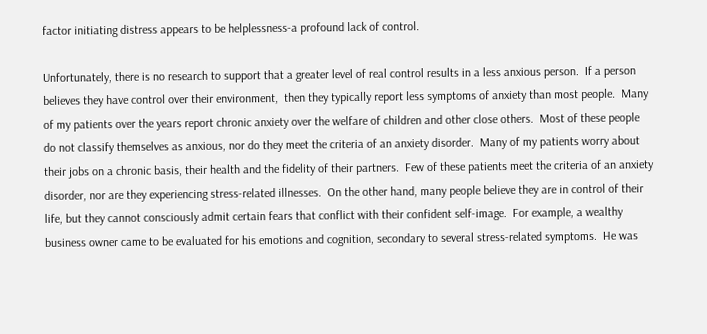factor initiating distress appears to be helplessness-a profound lack of control.

Unfortunately, there is no research to support that a greater level of real control results in a less anxious person.  If a person believes they have control over their environment,  then they typically report less symptoms of anxiety than most people.  Many of my patients over the years report chronic anxiety over the welfare of children and other close others.  Most of these people do not classify themselves as anxious, nor do they meet the criteria of an anxiety disorder.  Many of my patients worry about their jobs on a chronic basis, their health and the fidelity of their partners.  Few of these patients meet the criteria of an anxiety disorder, nor are they experiencing stress-related illnesses.  On the other hand, many people believe they are in control of their life, but they cannot consciously admit certain fears that conflict with their confident self-image.  For example, a wealthy business owner came to be evaluated for his emotions and cognition, secondary to several stress-related symptoms.  He was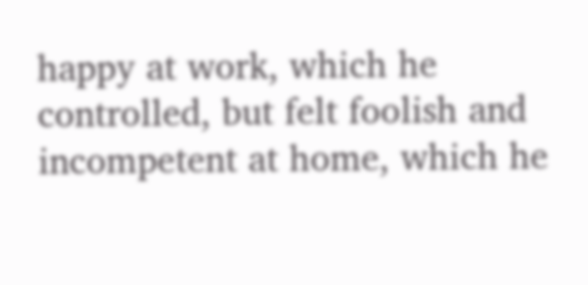happy at work, which he controlled, but felt foolish and incompetent at home, which he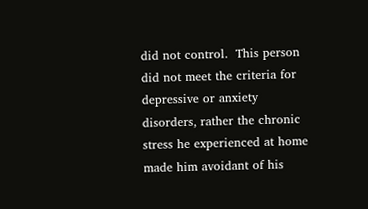did not control.  This person did not meet the criteria for depressive or anxiety disorders, rather the chronic stress he experienced at home made him avoidant of his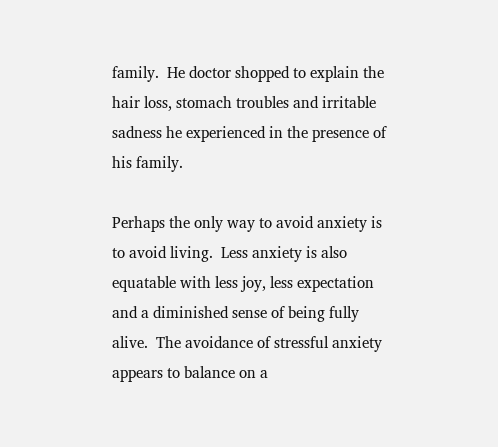family.  He doctor shopped to explain the hair loss, stomach troubles and irritable sadness he experienced in the presence of his family.

Perhaps the only way to avoid anxiety is to avoid living.  Less anxiety is also equatable with less joy, less expectation and a diminished sense of being fully alive.  The avoidance of stressful anxiety appears to balance on a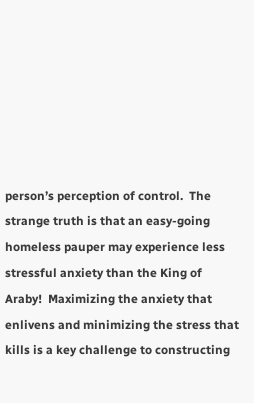person’s perception of control.  The strange truth is that an easy-going homeless pauper may experience less stressful anxiety than the King of Araby!  Maximizing the anxiety that enlivens and minimizing the stress that kills is a key challenge to constructing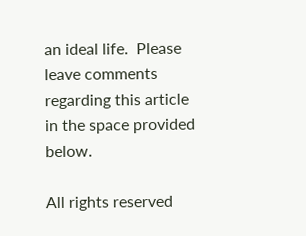an ideal life.  Please leave comments regarding this article in the space provided below.

All rights reserved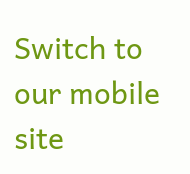Switch to our mobile site